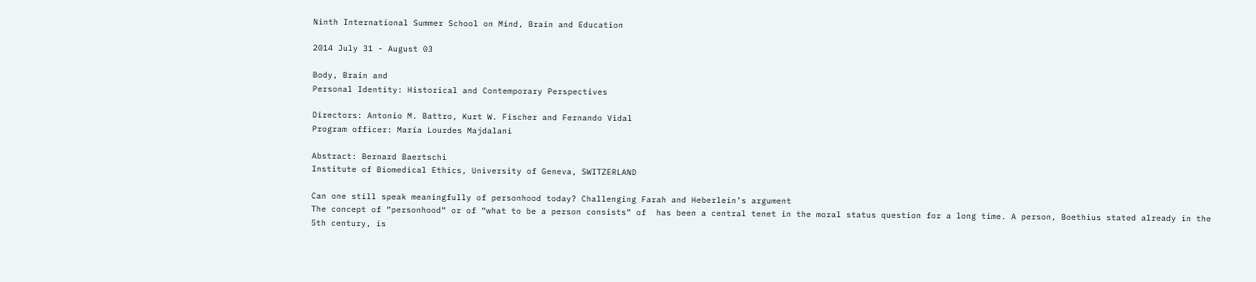Ninth International Summer School on Mind, Brain and Education

2014 July 31 - August 03

Body, Brain and
Personal Identity: Historical and Contemporary Perspectives

Directors: Antonio M. Battro, Kurt W. Fischer and Fernando Vidal
Program officer: María Lourdes Majdalani

Abstract: Bernard Baertschi
Institute of Biomedical Ethics, University of Geneva, SWITZERLAND

Can one still speak meaningfully of personhood today? Challenging Farah and Heberlein’s argument
The concept of “personhood“ or of “what to be a person consists“ of  has been a central tenet in the moral status question for a long time. A person, Boethius stated already in the 5th century, is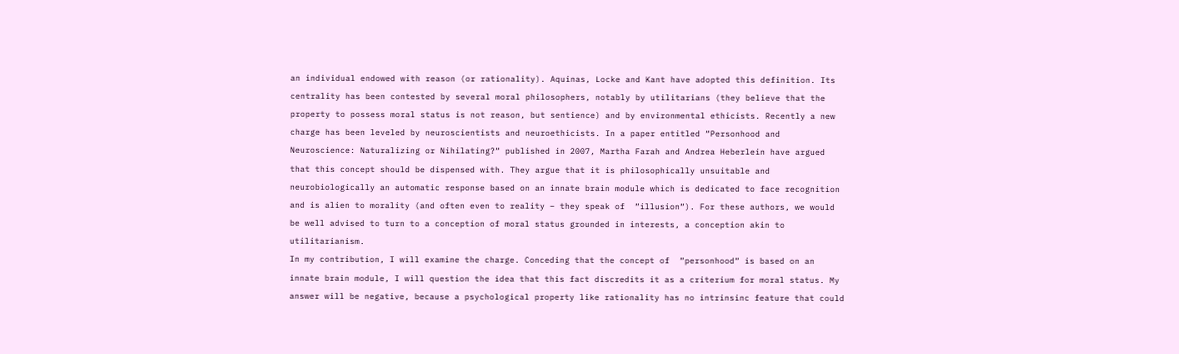an individual endowed with reason (or rationality). Aquinas, Locke and Kant have adopted this definition. Its centrality has been contested by several moral philosophers, notably by utilitarians (they believe that the property to possess moral status is not reason, but sentience) and by environmental ethicists. Recently a new charge has been leveled by neuroscientists and neuroethicists. In a paper entitled “Personhood and Neuroscience: Naturalizing or Nihilating?“ published in 2007, Martha Farah and Andrea Heberlein have argued that this concept should be dispensed with. They argue that it is philosophically unsuitable and neurobiologically an automatic response based on an innate brain module which is dedicated to face recognition and is alien to morality (and often even to reality – they speak of  “illusion“). For these authors, we would be well advised to turn to a conception of moral status grounded in interests, a conception akin to utilitarianism.
In my contribution, I will examine the charge. Conceding that the concept of  “personhood“ is based on an innate brain module, I will question the idea that this fact discredits it as a criterium for moral status. My answer will be negative, because a psychological property like rationality has no intrinsinc feature that could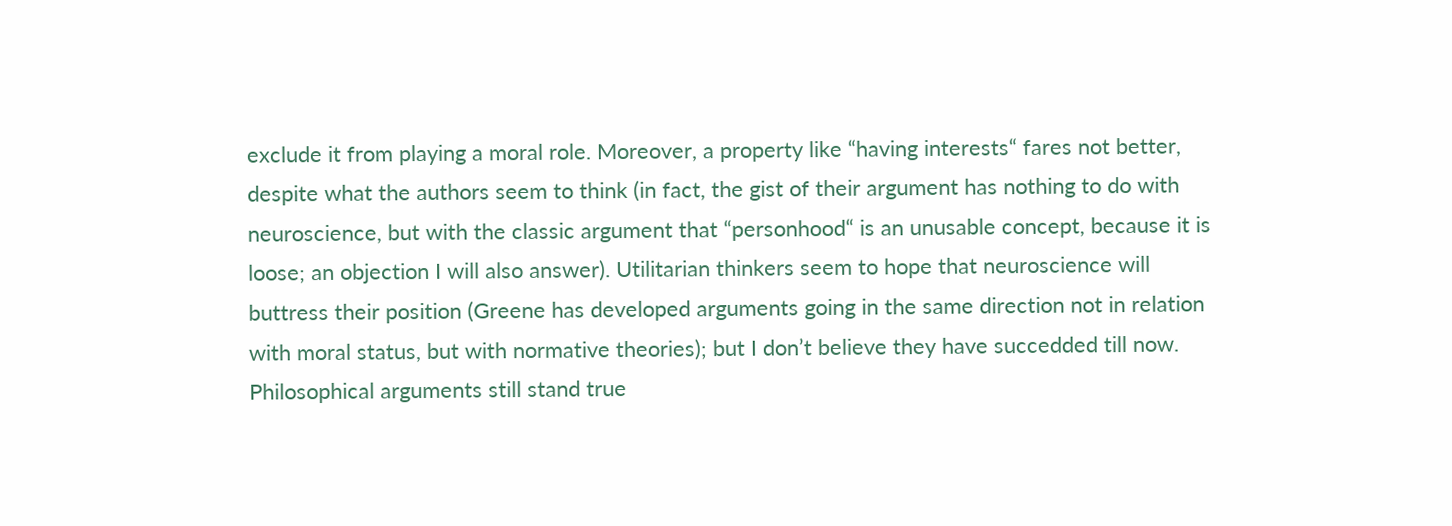exclude it from playing a moral role. Moreover, a property like “having interests“ fares not better, despite what the authors seem to think (in fact, the gist of their argument has nothing to do with neuroscience, but with the classic argument that “personhood“ is an unusable concept, because it is loose; an objection I will also answer). Utilitarian thinkers seem to hope that neuroscience will buttress their position (Greene has developed arguments going in the same direction not in relation with moral status, but with normative theories); but I don’t believe they have succedded till now. Philosophical arguments still stand true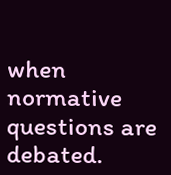when normative questions are debated.